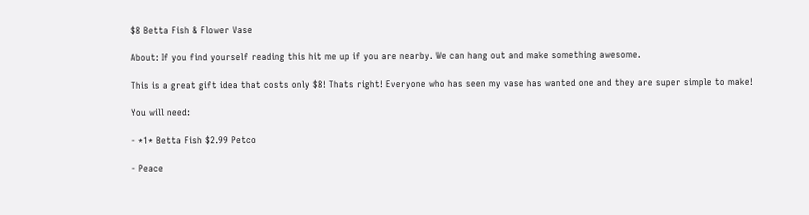$8 Betta Fish & Flower Vase

About: If you find yourself reading this hit me up if you are nearby. We can hang out and make something awesome.

This is a great gift idea that costs only $8! Thats right! Everyone who has seen my vase has wanted one and they are super simple to make!

You will need:

- *1* Betta Fish $2.99 Petco

- Peace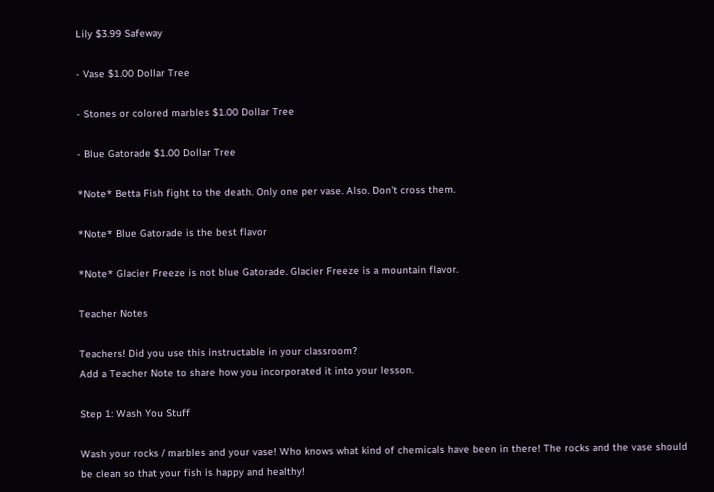Lily $3.99 Safeway

- Vase $1.00 Dollar Tree

- Stones or colored marbles $1.00 Dollar Tree

- Blue Gatorade $1.00 Dollar Tree

*Note* Betta Fish fight to the death. Only one per vase. Also. Don't cross them.

*Note* Blue Gatorade is the best flavor

*Note* Glacier Freeze is not blue Gatorade. Glacier Freeze is a mountain flavor.

Teacher Notes

Teachers! Did you use this instructable in your classroom?
Add a Teacher Note to share how you incorporated it into your lesson.

Step 1: Wash You Stuff

Wash your rocks / marbles and your vase! Who knows what kind of chemicals have been in there! The rocks and the vase should be clean so that your fish is happy and healthy!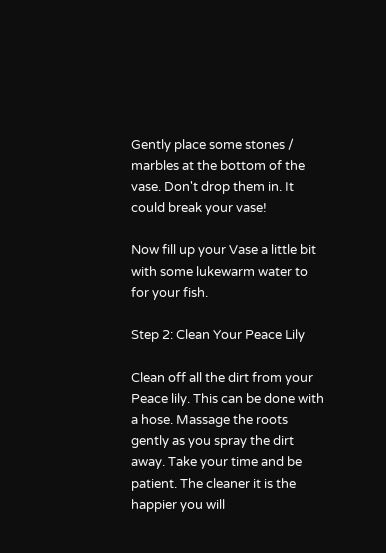Gently place some stones / marbles at the bottom of the vase. Don't drop them in. It could break your vase!

Now fill up your Vase a little bit with some lukewarm water to for your fish.

Step 2: Clean Your Peace Lily

Clean off all the dirt from your Peace lily. This can be done with a hose. Massage the roots gently as you spray the dirt away. Take your time and be patient. The cleaner it is the happier you will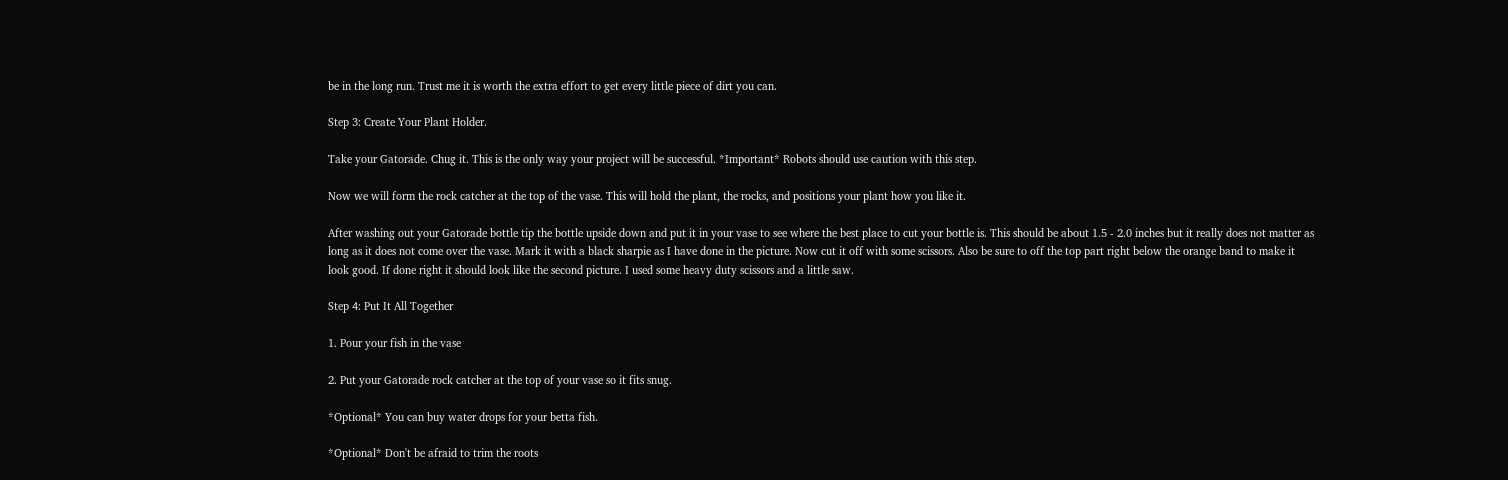be in the long run. Trust me it is worth the extra effort to get every little piece of dirt you can.

Step 3: Create Your Plant Holder.

Take your Gatorade. Chug it. This is the only way your project will be successful. *Important* Robots should use caution with this step.

Now we will form the rock catcher at the top of the vase. This will hold the plant, the rocks, and positions your plant how you like it.

After washing out your Gatorade bottle tip the bottle upside down and put it in your vase to see where the best place to cut your bottle is. This should be about 1.5 - 2.0 inches but it really does not matter as long as it does not come over the vase. Mark it with a black sharpie as I have done in the picture. Now cut it off with some scissors. Also be sure to off the top part right below the orange band to make it look good. If done right it should look like the second picture. I used some heavy duty scissors and a little saw.

Step 4: Put It All Together

1. Pour your fish in the vase

2. Put your Gatorade rock catcher at the top of your vase so it fits snug.

*Optional* You can buy water drops for your betta fish.

*Optional* Don't be afraid to trim the roots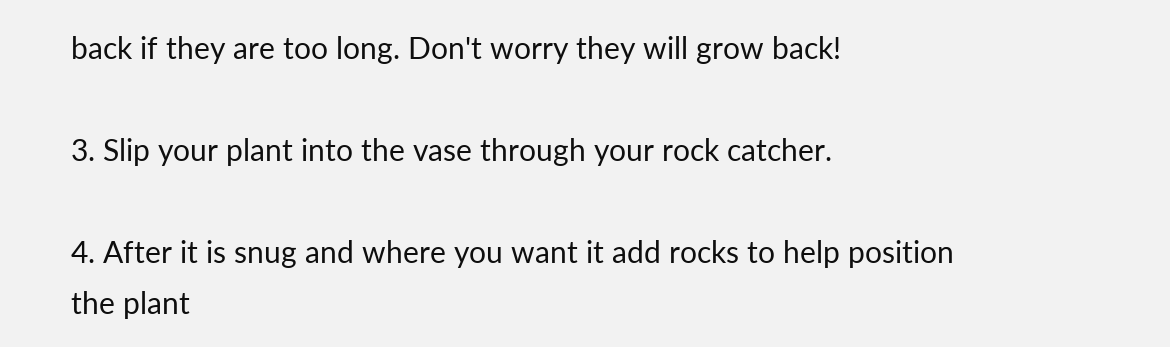back if they are too long. Don't worry they will grow back!

3. Slip your plant into the vase through your rock catcher.

4. After it is snug and where you want it add rocks to help position the plant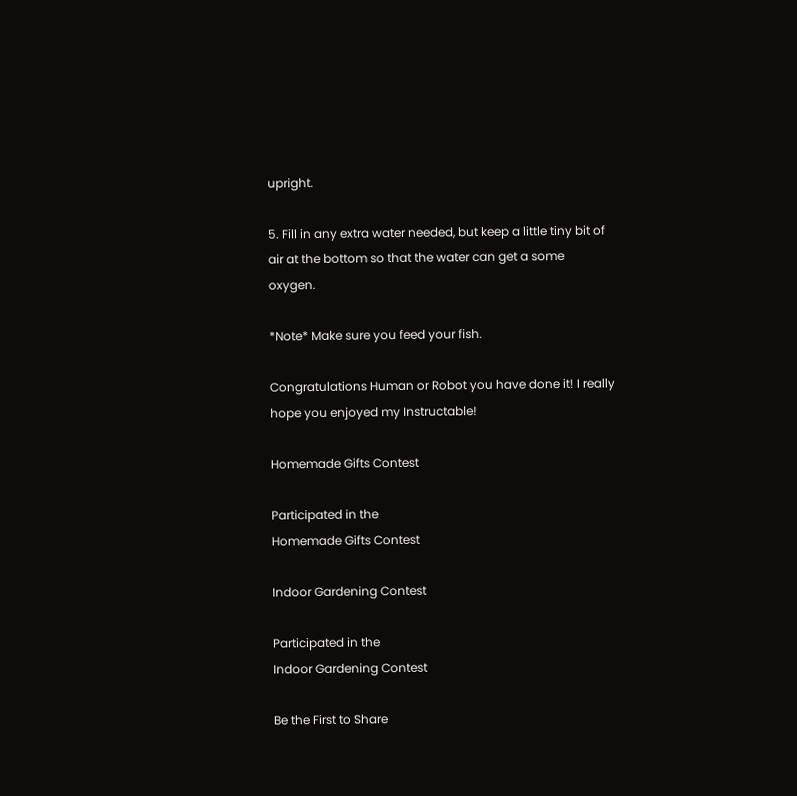upright.

5. Fill in any extra water needed, but keep a little tiny bit of air at the bottom so that the water can get a some oxygen.

*Note* Make sure you feed your fish.

Congratulations Human or Robot you have done it! I really hope you enjoyed my Instructable!

Homemade Gifts Contest

Participated in the
Homemade Gifts Contest

Indoor Gardening Contest

Participated in the
Indoor Gardening Contest

Be the First to Share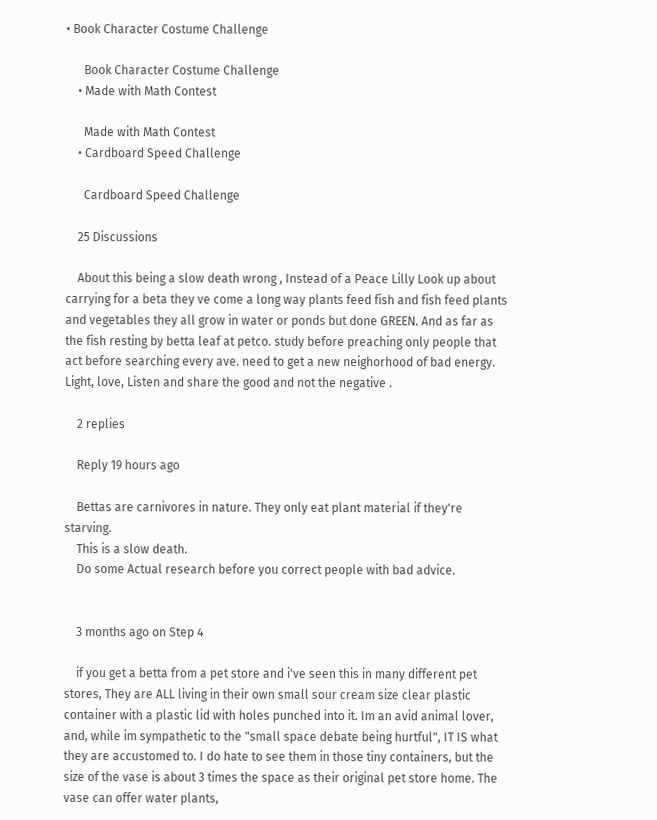• Book Character Costume Challenge

      Book Character Costume Challenge
    • Made with Math Contest

      Made with Math Contest
    • Cardboard Speed Challenge

      Cardboard Speed Challenge

    25 Discussions

    About this being a slow death wrong , Instead of a Peace Lilly Look up about carrying for a beta they ve come a long way plants feed fish and fish feed plants and vegetables they all grow in water or ponds but done GREEN. And as far as the fish resting by betta leaf at petco. study before preaching only people that act before searching every ave. need to get a new neighorhood of bad energy. Light, love, Listen and share the good and not the negative .

    2 replies

    Reply 19 hours ago

    Bettas are carnivores in nature. They only eat plant material if they're starving.
    This is a slow death.
    Do some Actual research before you correct people with bad advice.


    3 months ago on Step 4

    if you get a betta from a pet store and i've seen this in many different pet stores, They are ALL living in their own small sour cream size clear plastic container with a plastic lid with holes punched into it. Im an avid animal lover, and, while im sympathetic to the "small space debate being hurtful", IT IS what they are accustomed to. I do hate to see them in those tiny containers, but the size of the vase is about 3 times the space as their original pet store home. The vase can offer water plants,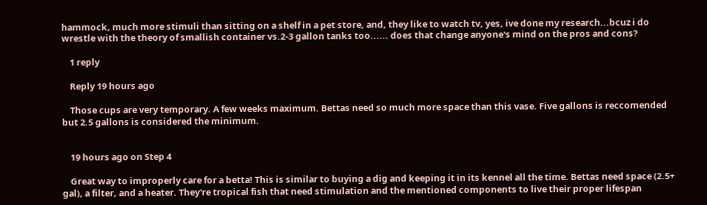hammock, much more stimuli than sitting on a shelf in a pet store, and, they like to watch tv, yes, ive done my research...bcuz i do wrestle with the theory of smallish container vs.2-3 gallon tanks too...... does that change anyone's mind on the pros and cons?

    1 reply

    Reply 19 hours ago

    Those cups are very temporary. A few weeks maximum. Bettas need so much more space than this vase. Five gallons is reccomended but 2.5 gallons is considered the minimum.


    19 hours ago on Step 4

    Great way to improperly care for a betta! This is similar to buying a dig and keeping it in its kennel all the time. Bettas need space (2.5+ gal), a filter, and a heater. They're tropical fish that need stimulation and the mentioned components to live their proper lifespan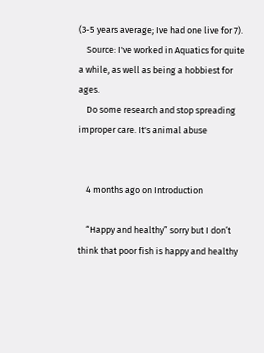(3-5 years average; Ive had one live for 7).
    Source: I've worked in Aquatics for quite a while, as well as being a hobbiest for ages.
    Do some research and stop spreading improper care. It's animal abuse


    4 months ago on Introduction

    “Happy and healthy” sorry but I don’t think that poor fish is happy and healthy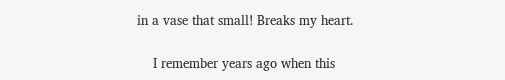in a vase that small! Breaks my heart.

    I remember years ago when this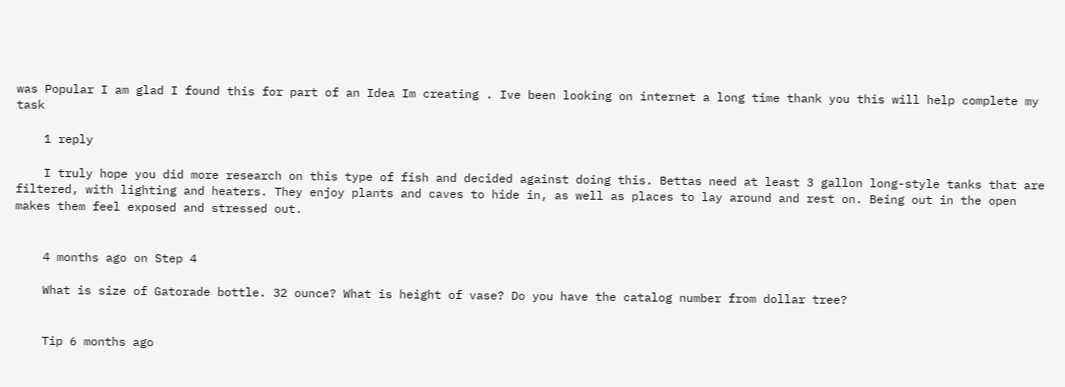was Popular I am glad I found this for part of an Idea Im creating . Ive been looking on internet a long time thank you this will help complete my task

    1 reply

    I truly hope you did more research on this type of fish and decided against doing this. Bettas need at least 3 gallon long-style tanks that are filtered, with lighting and heaters. They enjoy plants and caves to hide in, as well as places to lay around and rest on. Being out in the open makes them feel exposed and stressed out.


    4 months ago on Step 4

    What is size of Gatorade bottle. 32 ounce? What is height of vase? Do you have the catalog number from dollar tree?


    Tip 6 months ago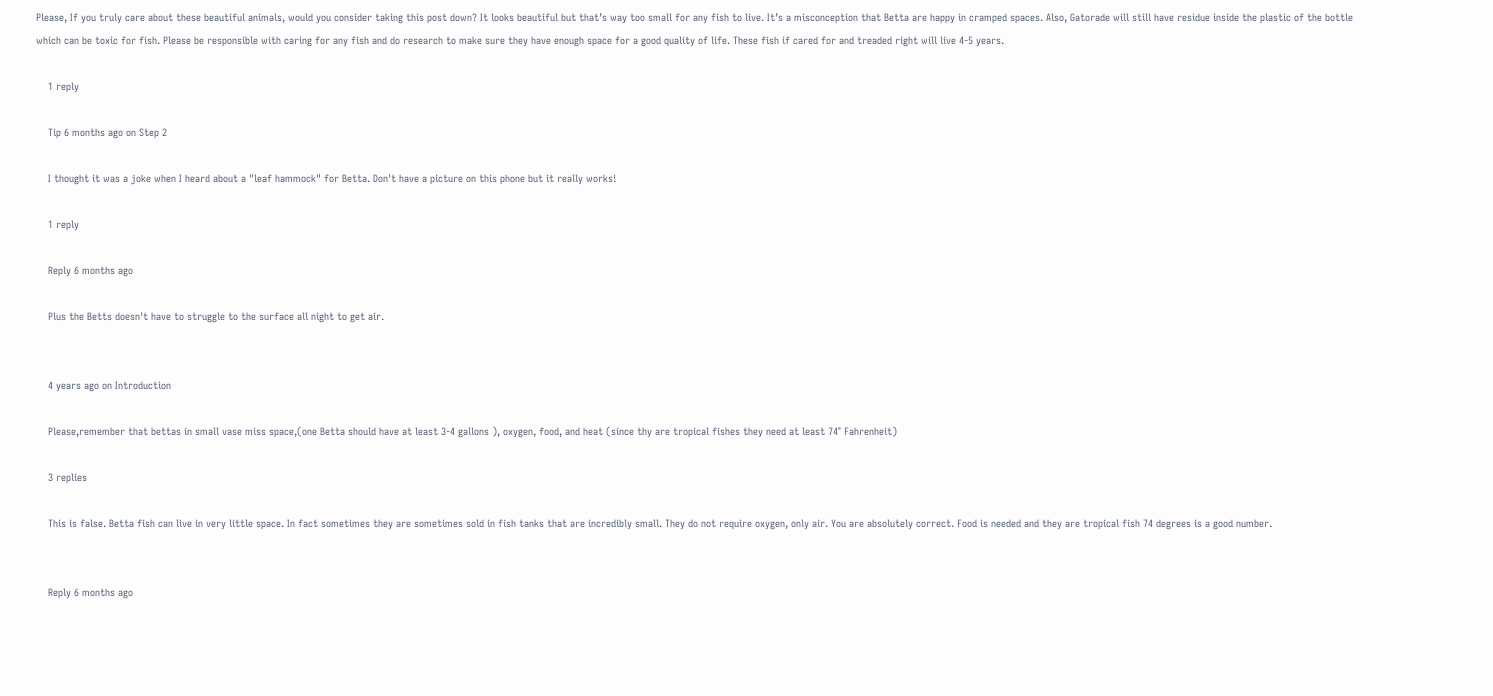Please, If you truly care about these beautiful animals, would you consider taking this post down? It looks beautiful but that’s way too small for any fish to live. It’s a misconception that Betta are happy in cramped spaces. Also, Gatorade will still have residue inside the plastic of the bottle which can be toxic for fish. Please be responsible with caring for any fish and do research to make sure they have enough space for a good quality of life. These fish if cared for and treaded right will live 4-5 years.

    1 reply

    Tip 6 months ago on Step 2

    I thought it was a joke when I heard about a "leaf hammock" for Betta. Don't have a picture on this phone but it really works!

    1 reply

    Reply 6 months ago

    Plus the Betts doesn't have to struggle to the surface all night to get air.


    4 years ago on Introduction

    Please,remember that bettas in small vase miss space,(one Betta should have at least 3-4 gallons ), oxygen, food, and heat (since thy are tropical fishes they need at least 74° Fahrenheit)

    3 replies

    This is false. Betta fish can live in very little space. In fact sometimes they are sometimes sold in fish tanks that are incredibly small. They do not require oxygen, only air. You are absolutely correct. Food is needed and they are tropical fish 74 degrees is a good number.


    Reply 6 months ago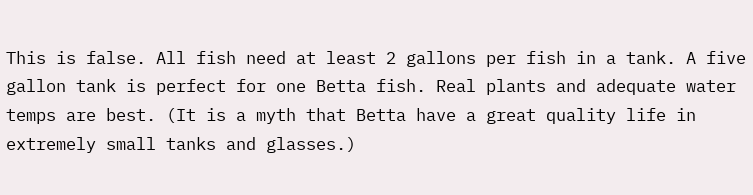This is false. All fish need at least 2 gallons per fish in a tank. A five gallon tank is perfect for one Betta fish. Real plants and adequate water temps are best. (It is a myth that Betta have a great quality life in extremely small tanks and glasses.)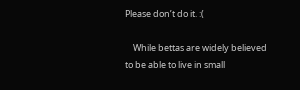Please don’t do it. :(

    While bettas are widely believed to be able to live in small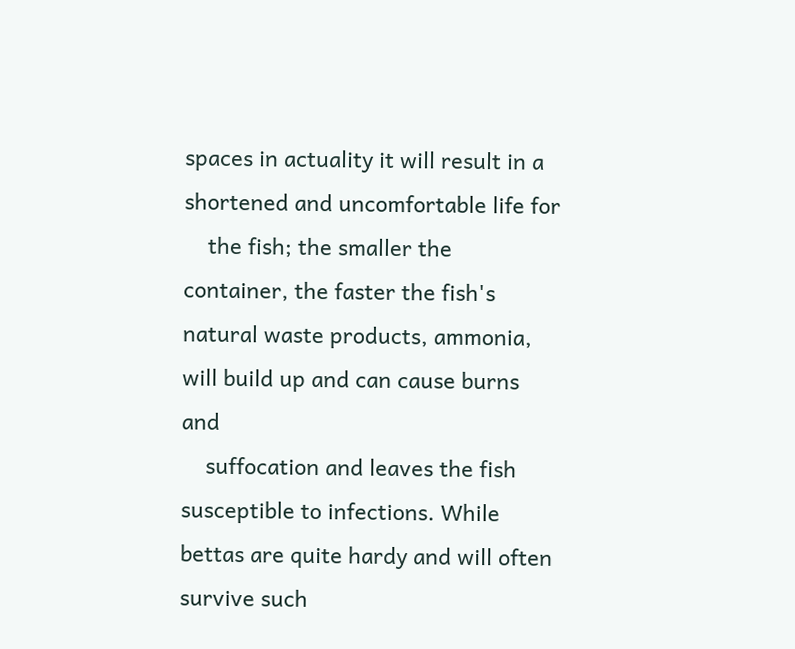spaces in actuality it will result in a shortened and uncomfortable life for
    the fish; the smaller the container, the faster the fish's natural waste products, ammonia, will build up and can cause burns and
    suffocation and leaves the fish susceptible to infections. While bettas are quite hardy and will often survive such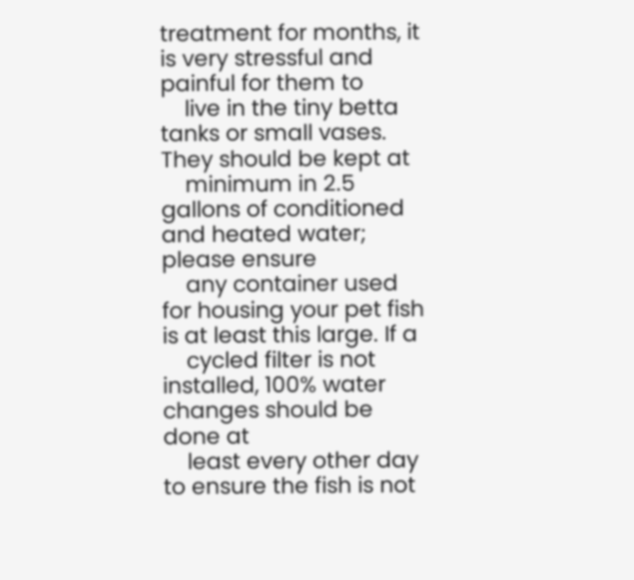treatment for months, it is very stressful and painful for them to
    live in the tiny betta tanks or small vases. They should be kept at
    minimum in 2.5 gallons of conditioned and heated water; please ensure
    any container used for housing your pet fish is at least this large. If a
    cycled filter is not installed, 100% water changes should be done at
    least every other day to ensure the fish is not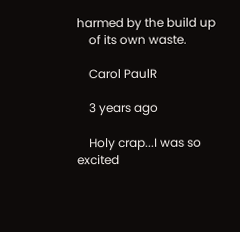harmed by the build up
    of its own waste.

    Carol PaulR

    3 years ago

    Holy crap...I was so excited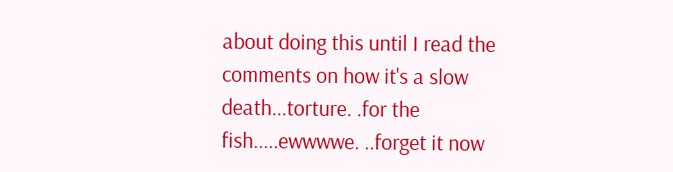about doing this until I read the comments on how it's a slow death...torture. .for the fish.....ewwwwe. ..forget it now